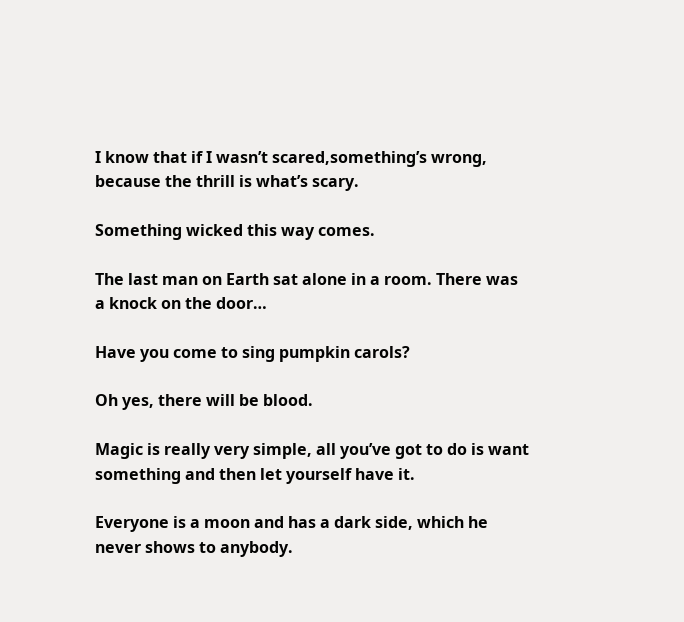I know that if I wasn’t scared,something’s wrong, because the thrill is what’s scary.

Something wicked this way comes.

The last man on Earth sat alone in a room. There was a knock on the door…

Have you come to sing pumpkin carols?

Oh yes, there will be blood.

Magic is really very simple, all you’ve got to do is want something and then let yourself have it.

Everyone is a moon and has a dark side, which he never shows to anybody.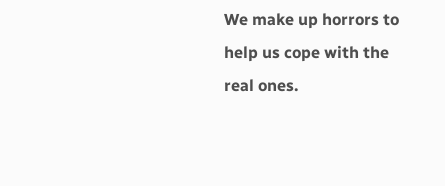We make up horrors to help us cope with the real ones.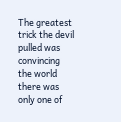The greatest trick the devil pulled was convincing the world there was only one of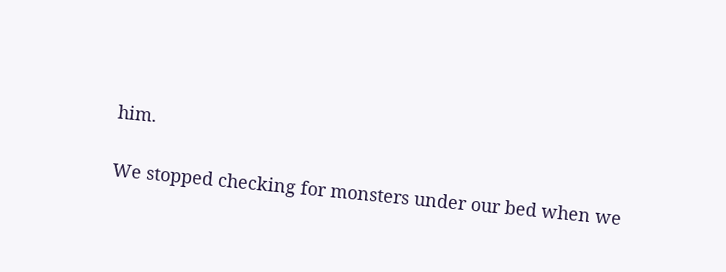him.

We stopped checking for monsters under our bed when we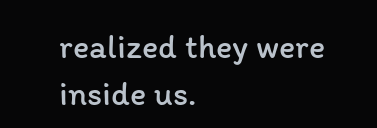realized they were inside us.